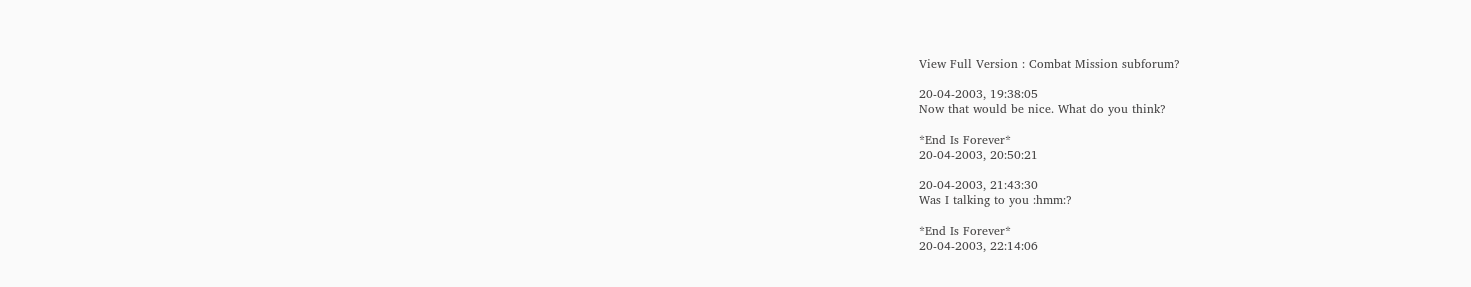View Full Version : Combat Mission subforum?

20-04-2003, 19:38:05
Now that would be nice. What do you think?

*End Is Forever*
20-04-2003, 20:50:21

20-04-2003, 21:43:30
Was I talking to you :hmm:?

*End Is Forever*
20-04-2003, 22:14:06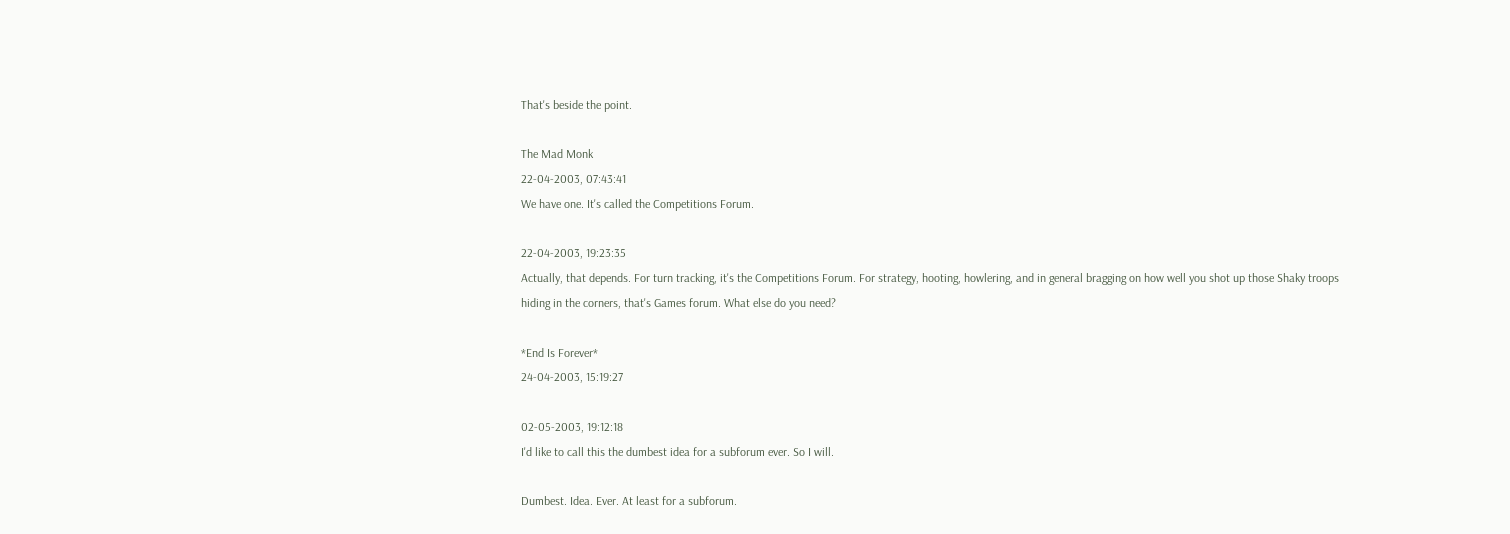That's beside the point.

The Mad Monk
22-04-2003, 07:43:41
We have one. It's called the Competitions Forum.

22-04-2003, 19:23:35
Actually, that depends. For turn tracking, it's the Competitions Forum. For strategy, hooting, howlering, and in general bragging on how well you shot up those Shaky troops hiding in the corners, that's Games forum. What else do you need?

*End Is Forever*
24-04-2003, 15:19:27

02-05-2003, 19:12:18
I'd like to call this the dumbest idea for a subforum ever. So I will.

Dumbest. Idea. Ever. At least for a subforum.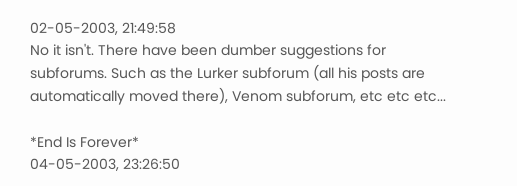02-05-2003, 21:49:58
No it isn't. There have been dumber suggestions for subforums. Such as the Lurker subforum (all his posts are automatically moved there), Venom subforum, etc etc etc...

*End Is Forever*
04-05-2003, 23:26:50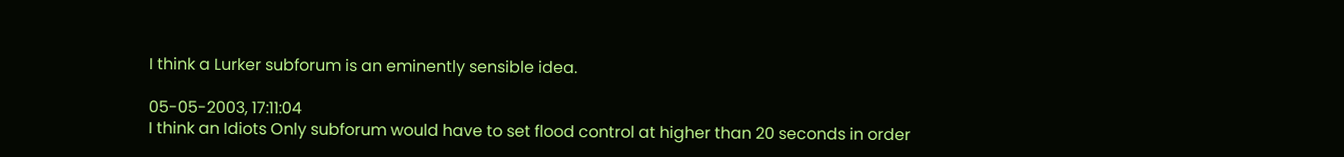I think a Lurker subforum is an eminently sensible idea.

05-05-2003, 17:11:04
I think an Idiots Only subforum would have to set flood control at higher than 20 seconds in order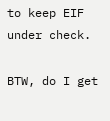to keep EIF under check.

BTW, do I get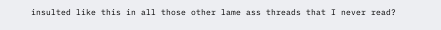insulted like this in all those other lame ass threads that I never read?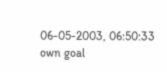06-05-2003, 06:50:33
own goal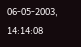06-05-2003, 14:14:08